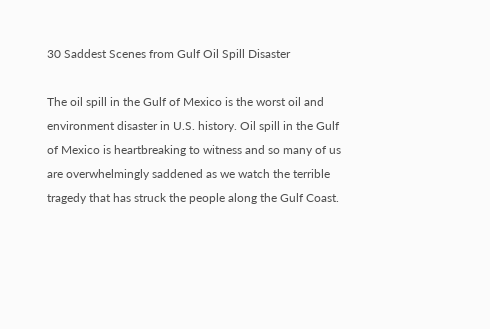30 Saddest Scenes from Gulf Oil Spill Disaster

The oil spill in the Gulf of Mexico is the worst oil and environment disaster in U.S. history. Oil spill in the Gulf of Mexico is heartbreaking to witness and so many of us are overwhelmingly saddened as we watch the terrible tragedy that has struck the people along the Gulf Coast.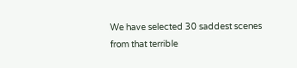We have selected 30 saddest scenes from that terrible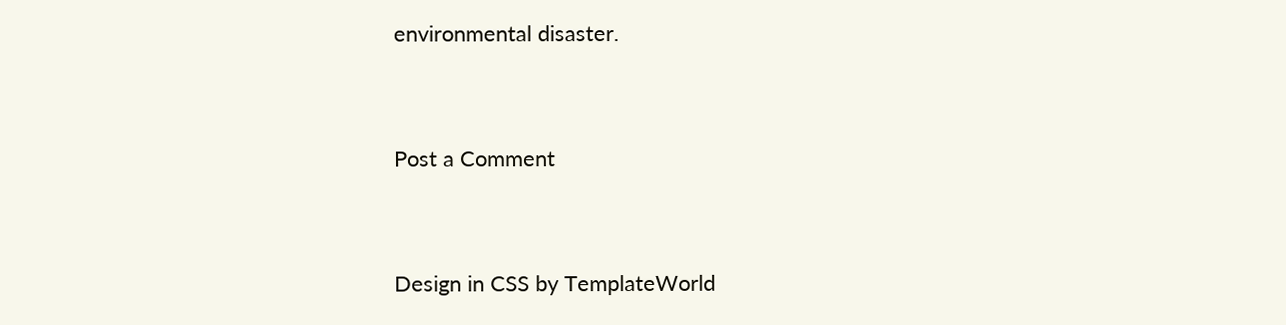environmental disaster.


Post a Comment


Design in CSS by TemplateWorld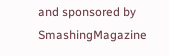and sponsored by SmashingMagazine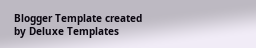Blogger Template created by Deluxe Templates